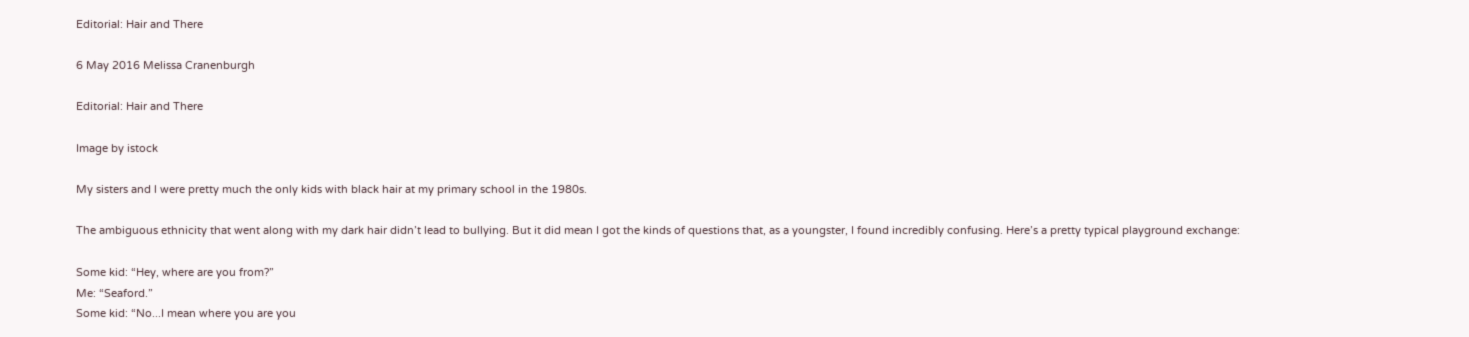Editorial: Hair and There

6 May 2016 Melissa Cranenburgh

Editorial: Hair and There

Image by istock

My sisters and l were pretty much the only kids with black hair at my primary school in the 1980s.

The ambiguous ethnicity that went along with my dark hair didn’t lead to bullying. But it did mean I got the kinds of questions that, as a youngster, I found incredibly confusing. Here’s a pretty typical playground exchange:

Some kid: “Hey, where are you from?”
Me: “Seaford.”
Some kid: “No...I mean where you are you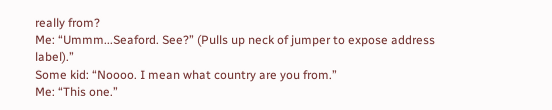really from?
Me: “Ummm...Seaford. See?” (Pulls up neck of jumper to expose address label).”
Some kid: “Noooo. I mean what country are you from.”
Me: “This one.”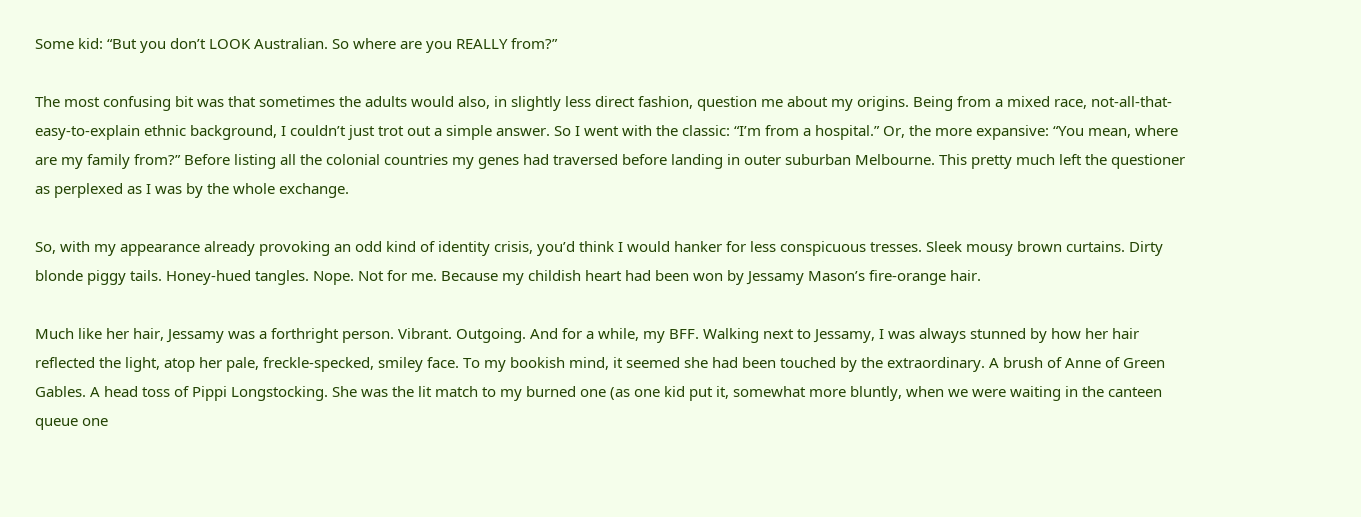Some kid: “But you don’t LOOK Australian. So where are you REALLY from?”

The most confusing bit was that sometimes the adults would also, in slightly less direct fashion, question me about my origins. Being from a mixed race, not-all-that-easy-to-explain ethnic background, I couldn’t just trot out a simple answer. So I went with the classic: “I’m from a hospital.” Or, the more expansive: “You mean, where are my family from?” Before listing all the colonial countries my genes had traversed before landing in outer suburban Melbourne. This pretty much left the questioner as perplexed as I was by the whole exchange.

So, with my appearance already provoking an odd kind of identity crisis, you’d think I would hanker for less conspicuous tresses. Sleek mousy brown curtains. Dirty blonde piggy tails. Honey-hued tangles. Nope. Not for me. Because my childish heart had been won by Jessamy Mason’s fire-orange hair.

Much like her hair, Jessamy was a forthright person. Vibrant. Outgoing. And for a while, my BFF. Walking next to Jessamy, I was always stunned by how her hair reflected the light, atop her pale, freckle-specked, smiley face. To my bookish mind, it seemed she had been touched by the extraordinary. A brush of Anne of Green Gables. A head toss of Pippi Longstocking. She was the lit match to my burned one (as one kid put it, somewhat more bluntly, when we were waiting in the canteen queue one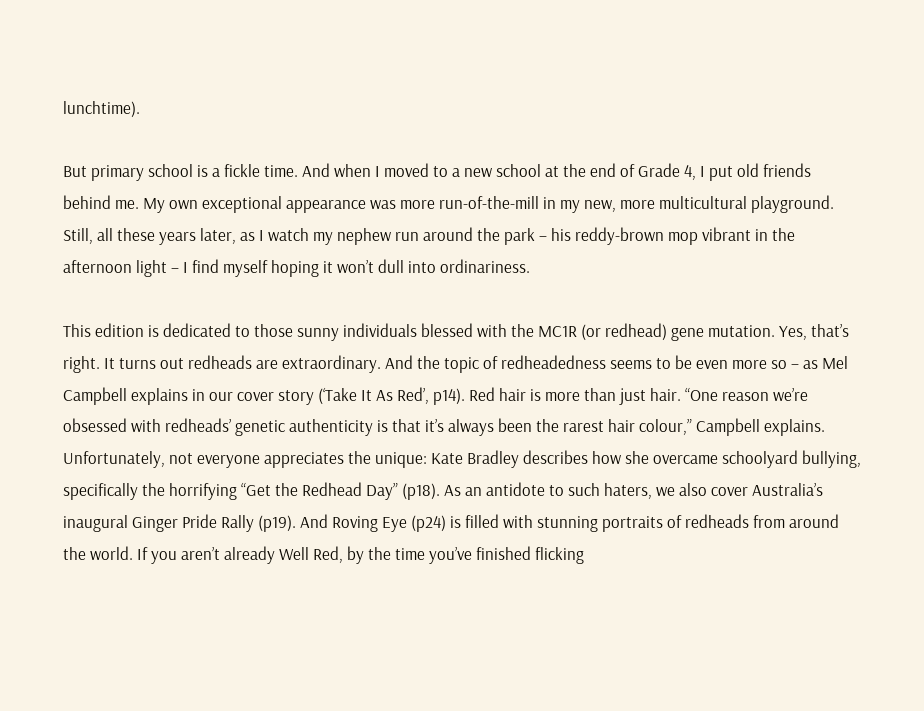lunchtime).

But primary school is a fickle time. And when I moved to a new school at the end of Grade 4, I put old friends behind me. My own exceptional appearance was more run-of-the-mill in my new, more multicultural playground. Still, all these years later, as I watch my nephew run around the park – his reddy-brown mop vibrant in the afternoon light – I find myself hoping it won’t dull into ordinariness.

This edition is dedicated to those sunny individuals blessed with the MC1R (or redhead) gene mutation. Yes, that’s right. It turns out redheads are extraordinary. And the topic of redheadedness seems to be even more so – as Mel Campbell explains in our cover story (‘Take It As Red’, p14). Red hair is more than just hair. “One reason we’re obsessed with redheads’ genetic authenticity is that it’s always been the rarest hair colour,” Campbell explains. Unfortunately, not everyone appreciates the unique: Kate Bradley describes how she overcame schoolyard bullying, specifically the horrifying “Get the Redhead Day” (p18). As an antidote to such haters, we also cover Australia’s inaugural Ginger Pride Rally (p19). And Roving Eye (p24) is filled with stunning portraits of redheads from around the world. If you aren’t already Well Red, by the time you’ve finished flicking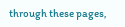through these pages,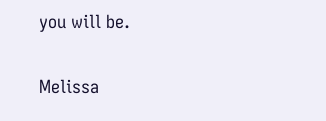you will be.

Melissa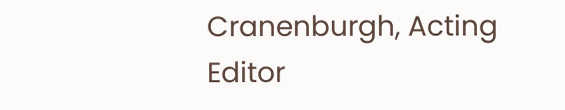Cranenburgh, Acting Editor